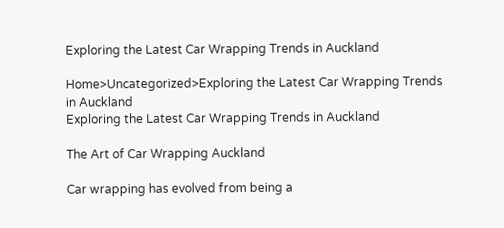Exploring the Latest Car Wrapping Trends in Auckland

Home>Uncategorized>Exploring the Latest Car Wrapping Trends in Auckland
Exploring the Latest Car Wrapping Trends in Auckland

The Art of Car Wrapping Auckland

Car wrapping has evolved from being a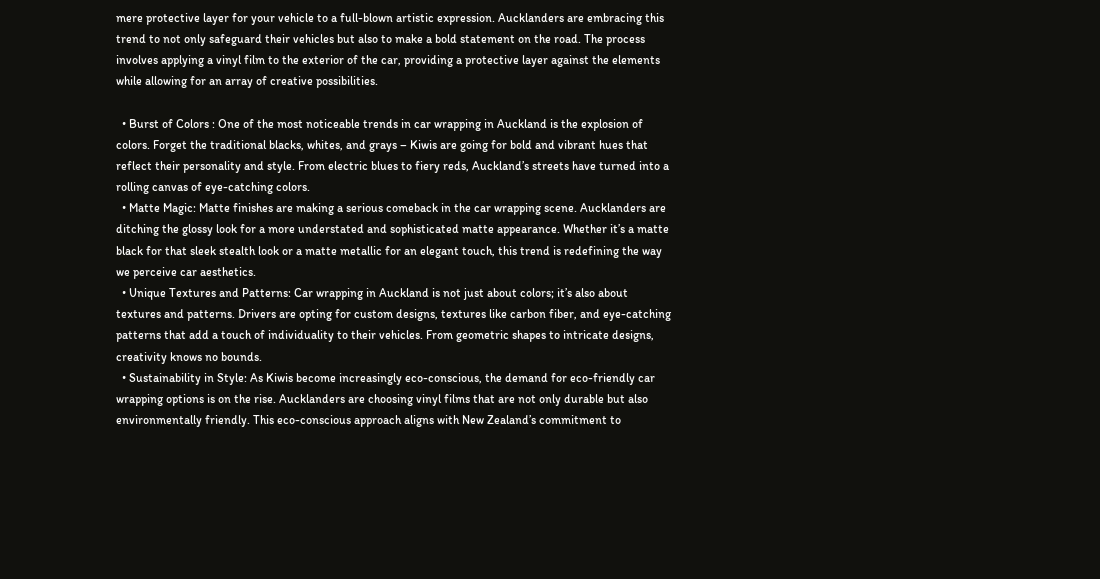mere protective layer for your vehicle to a full-blown artistic expression. Aucklanders are embracing this trend to not only safeguard their vehicles but also to make a bold statement on the road. The process involves applying a vinyl film to the exterior of the car, providing a protective layer against the elements while allowing for an array of creative possibilities.

  • Burst of Colors : One of the most noticeable trends in car wrapping in Auckland is the explosion of colors. Forget the traditional blacks, whites, and grays – Kiwis are going for bold and vibrant hues that reflect their personality and style. From electric blues to fiery reds, Auckland’s streets have turned into a rolling canvas of eye-catching colors.
  • Matte Magic: Matte finishes are making a serious comeback in the car wrapping scene. Aucklanders are ditching the glossy look for a more understated and sophisticated matte appearance. Whether it’s a matte black for that sleek stealth look or a matte metallic for an elegant touch, this trend is redefining the way we perceive car aesthetics.
  • Unique Textures and Patterns: Car wrapping in Auckland is not just about colors; it’s also about textures and patterns. Drivers are opting for custom designs, textures like carbon fiber, and eye-catching patterns that add a touch of individuality to their vehicles. From geometric shapes to intricate designs, creativity knows no bounds.
  • Sustainability in Style: As Kiwis become increasingly eco-conscious, the demand for eco-friendly car wrapping options is on the rise. Aucklanders are choosing vinyl films that are not only durable but also environmentally friendly. This eco-conscious approach aligns with New Zealand’s commitment to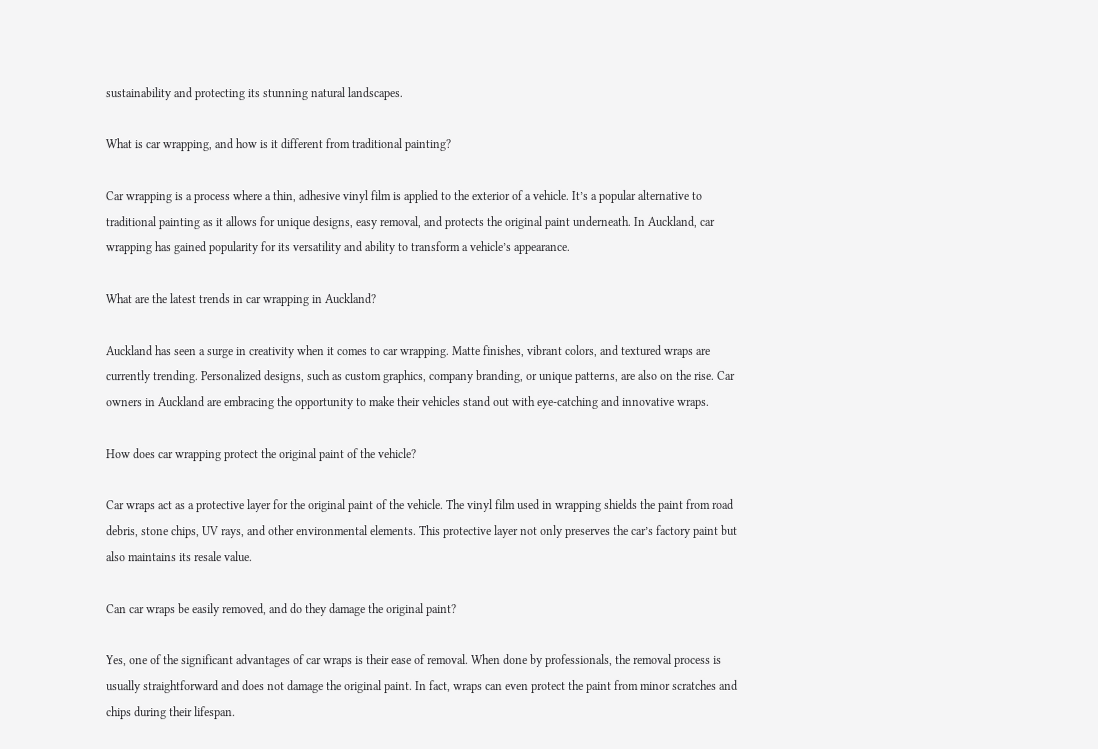sustainability and protecting its stunning natural landscapes.

What is car wrapping, and how is it different from traditional painting?

Car wrapping is a process where a thin, adhesive vinyl film is applied to the exterior of a vehicle. It’s a popular alternative to traditional painting as it allows for unique designs, easy removal, and protects the original paint underneath. In Auckland, car wrapping has gained popularity for its versatility and ability to transform a vehicle’s appearance.

What are the latest trends in car wrapping in Auckland?

Auckland has seen a surge in creativity when it comes to car wrapping. Matte finishes, vibrant colors, and textured wraps are currently trending. Personalized designs, such as custom graphics, company branding, or unique patterns, are also on the rise. Car owners in Auckland are embracing the opportunity to make their vehicles stand out with eye-catching and innovative wraps.

How does car wrapping protect the original paint of the vehicle?

Car wraps act as a protective layer for the original paint of the vehicle. The vinyl film used in wrapping shields the paint from road debris, stone chips, UV rays, and other environmental elements. This protective layer not only preserves the car’s factory paint but also maintains its resale value.

Can car wraps be easily removed, and do they damage the original paint?

Yes, one of the significant advantages of car wraps is their ease of removal. When done by professionals, the removal process is usually straightforward and does not damage the original paint. In fact, wraps can even protect the paint from minor scratches and chips during their lifespan.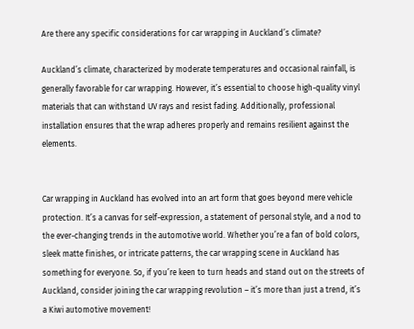Are there any specific considerations for car wrapping in Auckland’s climate?

Auckland’s climate, characterized by moderate temperatures and occasional rainfall, is generally favorable for car wrapping. However, it’s essential to choose high-quality vinyl materials that can withstand UV rays and resist fading. Additionally, professional installation ensures that the wrap adheres properly and remains resilient against the elements.


Car wrapping in Auckland has evolved into an art form that goes beyond mere vehicle protection. It’s a canvas for self-expression, a statement of personal style, and a nod to the ever-changing trends in the automotive world. Whether you’re a fan of bold colors, sleek matte finishes, or intricate patterns, the car wrapping scene in Auckland has something for everyone. So, if you’re keen to turn heads and stand out on the streets of Auckland, consider joining the car wrapping revolution – it’s more than just a trend, it’s a Kiwi automotive movement!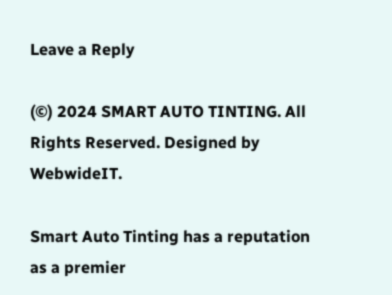Leave a Reply

(©) 2024 SMART AUTO TINTING. All Rights Reserved. Designed by WebwideIT.

Smart Auto Tinting has a reputation as a premier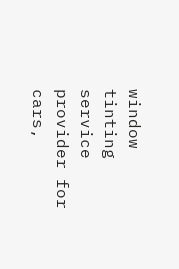window tinting service provider for cars,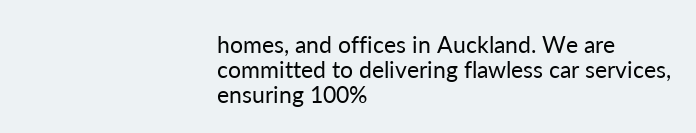homes, and offices in Auckland. We are committed to delivering flawless car services, ensuring 100%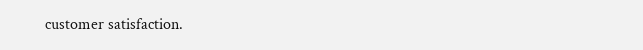customer satisfaction.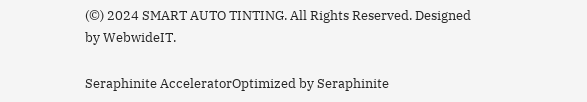(©) 2024 SMART AUTO TINTING. All Rights Reserved. Designed by WebwideIT.

Seraphinite AcceleratorOptimized by Seraphinite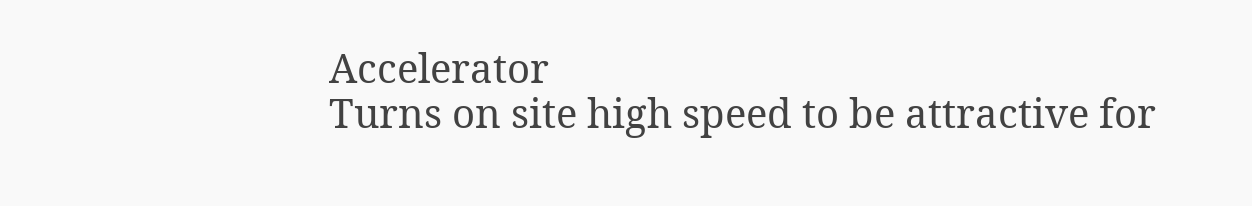Accelerator
Turns on site high speed to be attractive for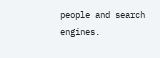people and search engines.